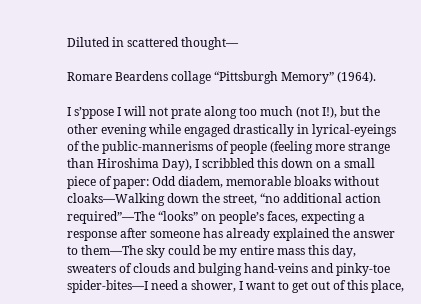Diluted in scattered thought—

Romare Beardens collage “Pittsburgh Memory” (1964).

I s’ppose I will not prate along too much (not I!), but the other evening while engaged drastically in lyrical-eyeings of the public-mannerisms of people (feeling more strange than Hiroshima Day), I scribbled this down on a small piece of paper: Odd diadem, memorable bloaks without cloaks—Walking down the street, “no additional action required”—The “looks” on people’s faces, expecting a response after someone has already explained the answer to them—The sky could be my entire mass this day, sweaters of clouds and bulging hand-veins and pinky-toe spider-bites—I need a shower, I want to get out of this place,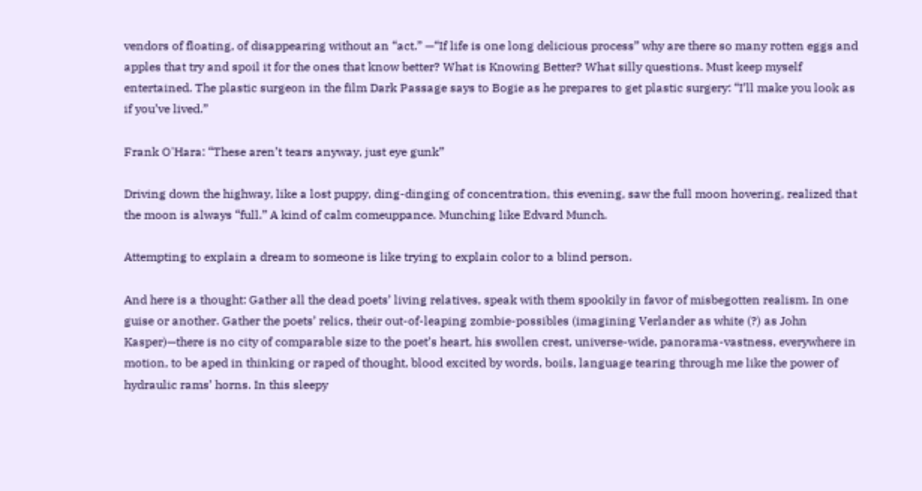vendors of floating, of disappearing without an “act.” —“If life is one long delicious process” why are there so many rotten eggs and apples that try and spoil it for the ones that know better? What is Knowing Better? What silly questions. Must keep myself entertained. The plastic surgeon in the film Dark Passage says to Bogie as he prepares to get plastic surgery: “I’ll make you look as if you’ve lived.”

Frank O'Hara: “These aren’t tears anyway, just eye gunk”

Driving down the highway, like a lost puppy, ding-dinging of concentration, this evening, saw the full moon hovering, realized that the moon is always “full.” A kind of calm comeuppance. Munching like Edvard Munch.

Attempting to explain a dream to someone is like trying to explain color to a blind person.

And here is a thought: Gather all the dead poets’ living relatives, speak with them spookily in favor of misbegotten realism. In one guise or another. Gather the poets’ relics, their out-of-leaping zombie-possibles (imagining Verlander as white (?) as John Kasper)—there is no city of comparable size to the poet’s heart, his swollen crest, universe-wide, panorama-vastness, everywhere in motion, to be aped in thinking or raped of thought, blood excited by words, boils, language tearing through me like the power of hydraulic rams’ horns. In this sleepy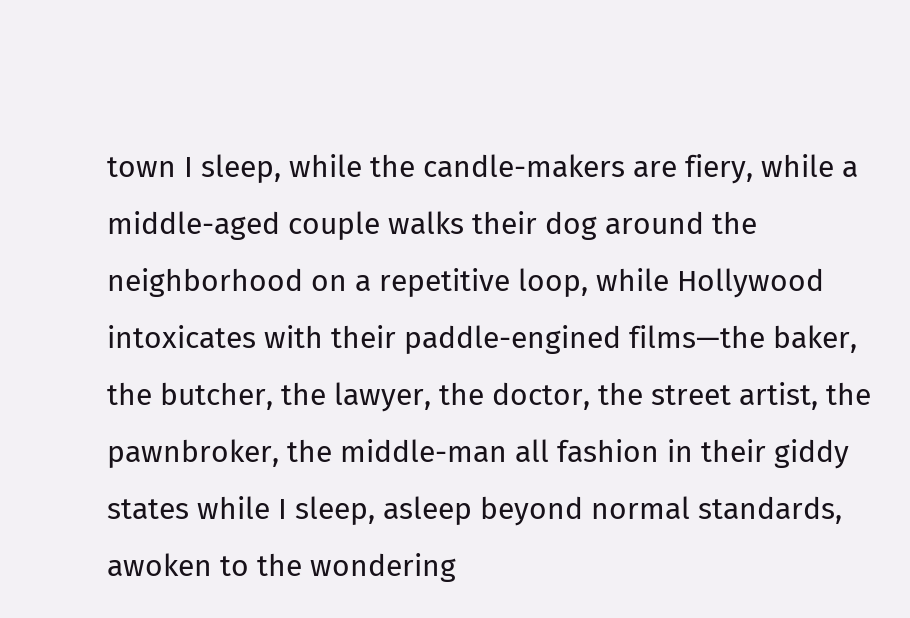town I sleep, while the candle-makers are fiery, while a middle-aged couple walks their dog around the neighborhood on a repetitive loop, while Hollywood intoxicates with their paddle-engined films—the baker, the butcher, the lawyer, the doctor, the street artist, the pawnbroker, the middle-man all fashion in their giddy states while I sleep, asleep beyond normal standards, awoken to the wondering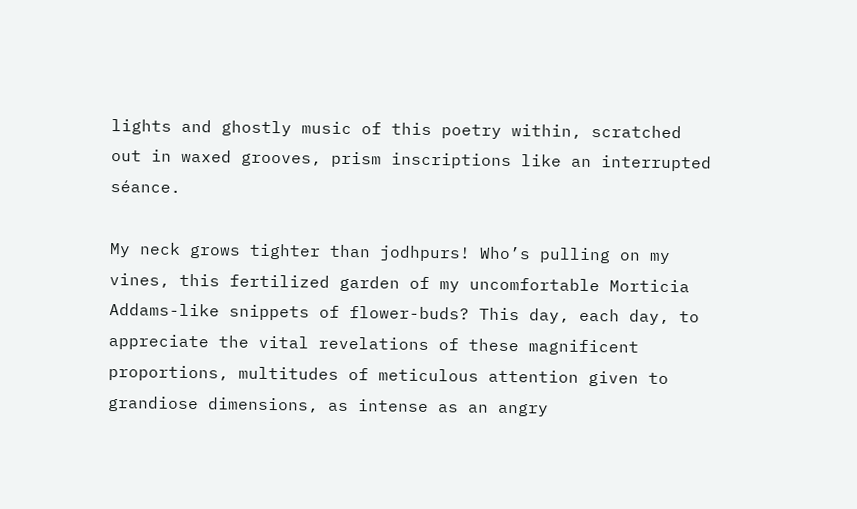lights and ghostly music of this poetry within, scratched out in waxed grooves, prism inscriptions like an interrupted séance.

My neck grows tighter than jodhpurs! Who’s pulling on my vines, this fertilized garden of my uncomfortable Morticia Addams-like snippets of flower-buds? This day, each day, to appreciate the vital revelations of these magnificent proportions, multitudes of meticulous attention given to grandiose dimensions, as intense as an angry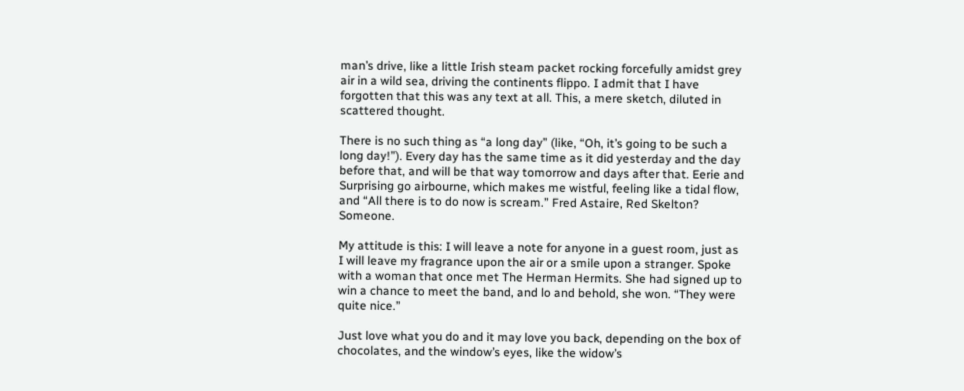man’s drive, like a little Irish steam packet rocking forcefully amidst grey air in a wild sea, driving the continents flippo. I admit that I have forgotten that this was any text at all. This, a mere sketch, diluted in scattered thought.

There is no such thing as “a long day” (like, “Oh, it’s going to be such a long day!”). Every day has the same time as it did yesterday and the day before that, and will be that way tomorrow and days after that. Eerie and Surprising go airbourne, which makes me wistful, feeling like a tidal flow, and “All there is to do now is scream.” Fred Astaire, Red Skelton? Someone.

My attitude is this: I will leave a note for anyone in a guest room, just as I will leave my fragrance upon the air or a smile upon a stranger. Spoke with a woman that once met The Herman Hermits. She had signed up to win a chance to meet the band, and lo and behold, she won. “They were quite nice.”

Just love what you do and it may love you back, depending on the box of chocolates, and the window’s eyes, like the widow’s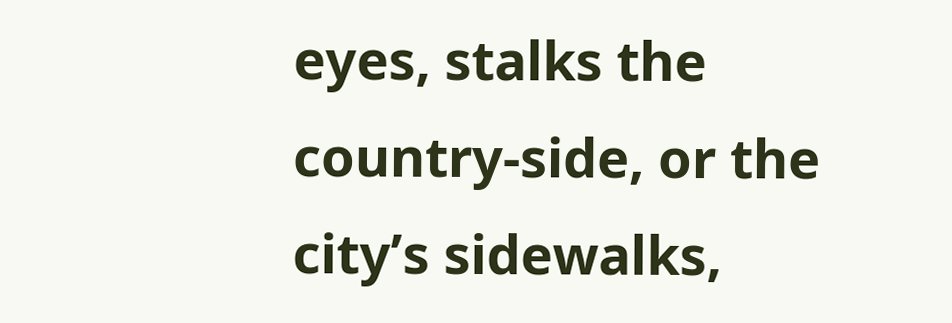eyes, stalks the country-side, or the city’s sidewalks,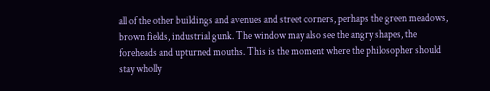all of the other buildings and avenues and street corners, perhaps the green meadows, brown fields, industrial gunk. The window may also see the angry shapes, the foreheads and upturned mouths. This is the moment where the philosopher should stay wholly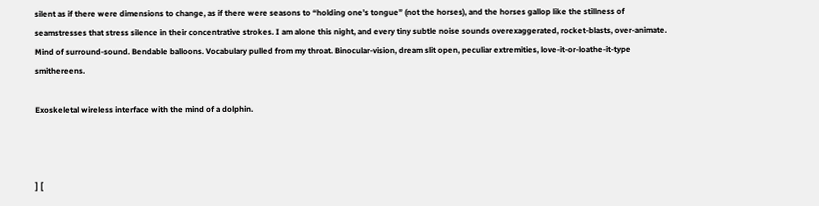silent as if there were dimensions to change, as if there were seasons to “holding one’s tongue” (not the horses), and the horses gallop like the stillness of seamstresses that stress silence in their concentrative strokes. I am alone this night, and every tiny subtle noise sounds overexaggerated, rocket-blasts, over-animate. Mind of surround-sound. Bendable balloons. Vocabulary pulled from my throat. Binocular-vision, dream slit open, peculiar extremities, love-it-or-loathe-it-type smithereens.

Exoskeletal wireless interface with the mind of a dolphin.



] [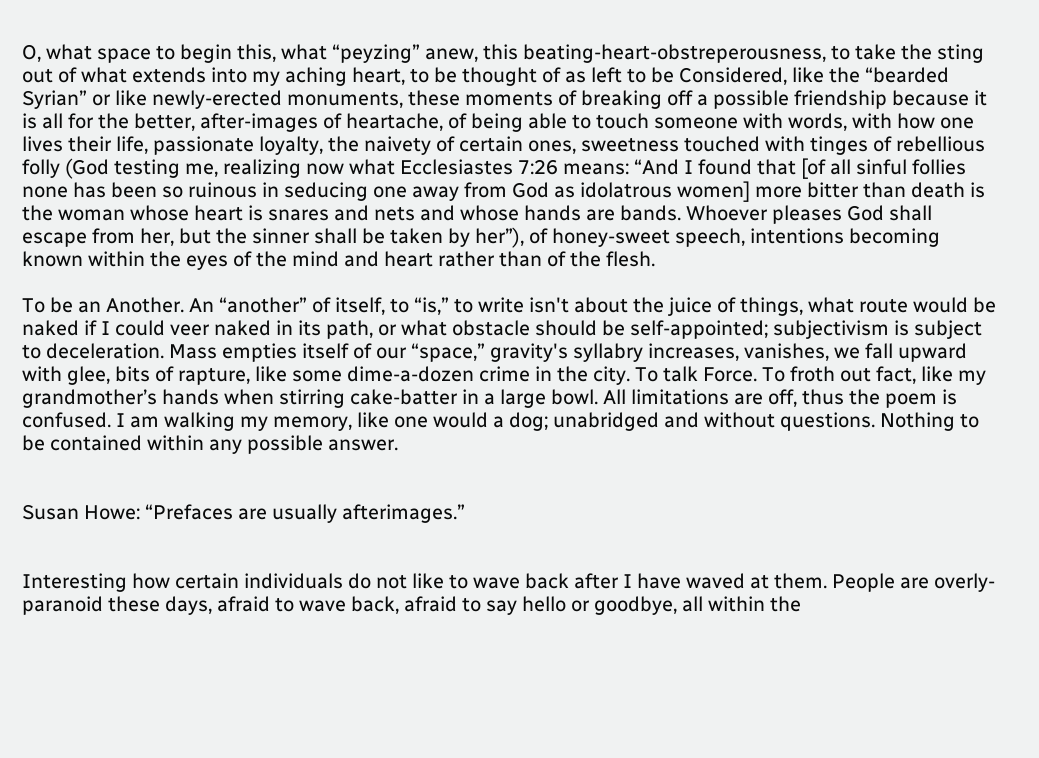O, what space to begin this, what “peyzing” anew, this beating-heart-obstreperousness, to take the sting out of what extends into my aching heart, to be thought of as left to be Considered, like the “bearded Syrian” or like newly-erected monuments, these moments of breaking off a possible friendship because it is all for the better, after-images of heartache, of being able to touch someone with words, with how one lives their life, passionate loyalty, the naivety of certain ones, sweetness touched with tinges of rebellious folly (God testing me, realizing now what Ecclesiastes 7:26 means: “And I found that [of all sinful follies none has been so ruinous in seducing one away from God as idolatrous women] more bitter than death is the woman whose heart is snares and nets and whose hands are bands. Whoever pleases God shall escape from her, but the sinner shall be taken by her”), of honey-sweet speech, intentions becoming known within the eyes of the mind and heart rather than of the flesh.

To be an Another. An “another” of itself, to “is,” to write isn't about the juice of things, what route would be naked if I could veer naked in its path, or what obstacle should be self-appointed; subjectivism is subject to deceleration. Mass empties itself of our “space,” gravity's syllabry increases, vanishes, we fall upward with glee, bits of rapture, like some dime-a-dozen crime in the city. To talk Force. To froth out fact, like my grandmother’s hands when stirring cake-batter in a large bowl. All limitations are off, thus the poem is confused. I am walking my memory, like one would a dog; unabridged and without questions. Nothing to be contained within any possible answer.


Susan Howe: “Prefaces are usually afterimages.”


Interesting how certain individuals do not like to wave back after I have waved at them. People are overly-paranoid these days, afraid to wave back, afraid to say hello or goodbye, all within the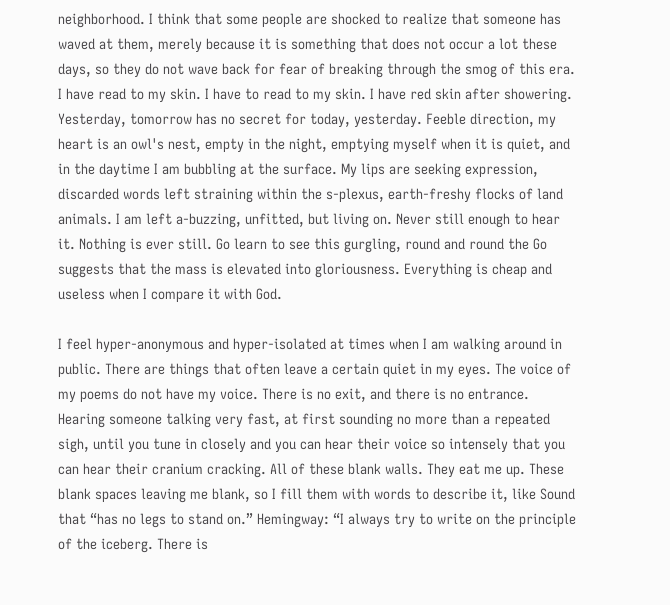neighborhood. I think that some people are shocked to realize that someone has waved at them, merely because it is something that does not occur a lot these days, so they do not wave back for fear of breaking through the smog of this era. I have read to my skin. I have to read to my skin. I have red skin after showering. Yesterday, tomorrow has no secret for today, yesterday. Feeble direction, my heart is an owl's nest, empty in the night, emptying myself when it is quiet, and in the daytime I am bubbling at the surface. My lips are seeking expression, discarded words left straining within the s-plexus, earth-freshy flocks of land animals. I am left a-buzzing, unfitted, but living on. Never still enough to hear it. Nothing is ever still. Go learn to see this gurgling, round and round the Go suggests that the mass is elevated into gloriousness. Everything is cheap and useless when I compare it with God.

I feel hyper-anonymous and hyper-isolated at times when I am walking around in public. There are things that often leave a certain quiet in my eyes. The voice of my poems do not have my voice. There is no exit, and there is no entrance. Hearing someone talking very fast, at first sounding no more than a repeated sigh, until you tune in closely and you can hear their voice so intensely that you can hear their cranium cracking. All of these blank walls. They eat me up. These blank spaces leaving me blank, so I fill them with words to describe it, like Sound that “has no legs to stand on.” Hemingway: “I always try to write on the principle of the iceberg. There is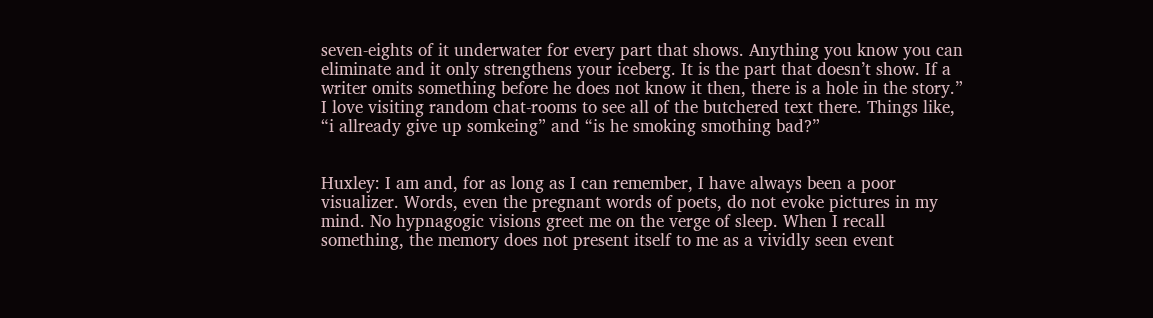seven-eights of it underwater for every part that shows. Anything you know you can eliminate and it only strengthens your iceberg. It is the part that doesn’t show. If a writer omits something before he does not know it then, there is a hole in the story.” I love visiting random chat-rooms to see all of the butchered text there. Things like, “i allready give up somkeing” and “is he smoking smothing bad?”


Huxley: I am and, for as long as I can remember, I have always been a poor visualizer. Words, even the pregnant words of poets, do not evoke pictures in my mind. No hypnagogic visions greet me on the verge of sleep. When I recall something, the memory does not present itself to me as a vividly seen event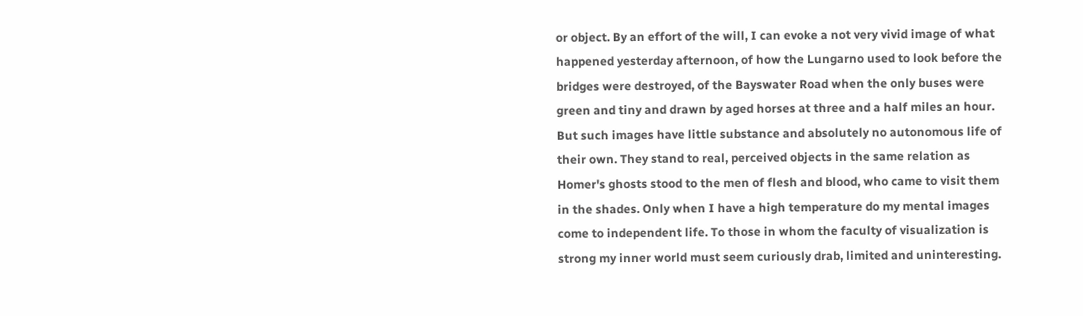or object. By an effort of the will, I can evoke a not very vivid image of what happened yesterday afternoon, of how the Lungarno used to look before the bridges were destroyed, of the Bayswater Road when the only buses were green and tiny and drawn by aged horses at three and a half miles an hour. But such images have little substance and absolutely no autonomous life of their own. They stand to real, perceived objects in the same relation as Homer's ghosts stood to the men of flesh and blood, who came to visit them in the shades. Only when I have a high temperature do my mental images come to independent life. To those in whom the faculty of visualization is strong my inner world must seem curiously drab, limited and uninteresting.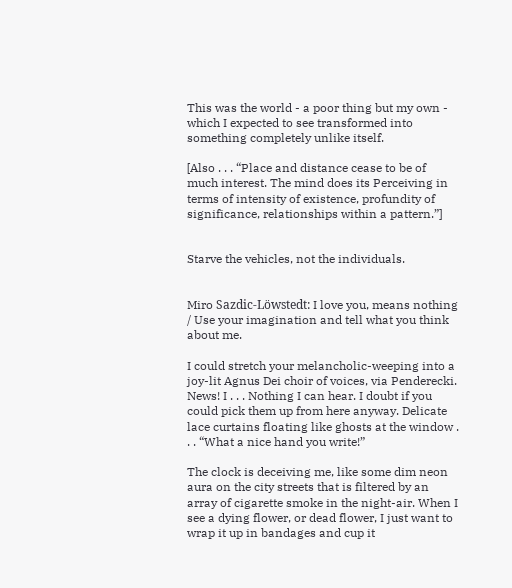This was the world - a poor thing but my own - which I expected to see transformed into something completely unlike itself.

[Also . . . “Place and distance cease to be of much interest. The mind does its Perceiving in terms of intensity of existence, profundity of significance, relationships within a pattern.”]


Starve the vehicles, not the individuals.


Miro Sazdic-Löwstedt: I love you, means nothing / Use your imagination and tell what you think about me.

I could stretch your melancholic-weeping into a joy-lit Agnus Dei choir of voices, via Penderecki. News! I . . . Nothing I can hear. I doubt if you could pick them up from here anyway. Delicate lace curtains floating like ghosts at the window . . . “What a nice hand you write!”

The clock is deceiving me, like some dim neon aura on the city streets that is filtered by an array of cigarette smoke in the night-air. When I see a dying flower, or dead flower, I just want to wrap it up in bandages and cup it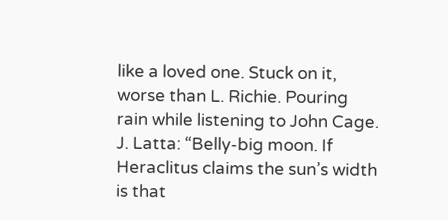like a loved one. Stuck on it, worse than L. Richie. Pouring rain while listening to John Cage. J. Latta: “Belly-big moon. If Heraclitus claims the sun’s width is that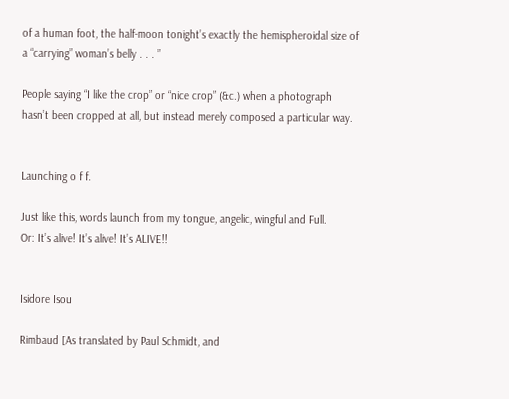of a human foot, the half-moon tonight’s exactly the hemispheroidal size of a “carrying” woman’s belly . . . ”

People saying “I like the crop” or “nice crop” (&c.) when a photograph hasn’t been cropped at all, but instead merely composed a particular way.


Launching o f f.

Just like this, words launch from my tongue, angelic, wingful and Full.
Or: It’s alive! It’s alive! It’s ALIVE!!


Isidore Isou

Rimbaud [As translated by Paul Schmidt, and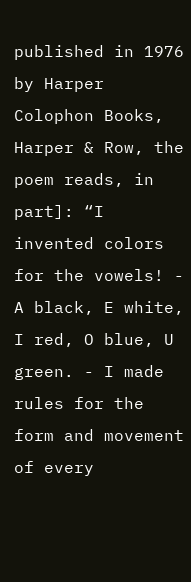published in 1976 by Harper Colophon Books, Harper & Row, the poem reads, in part]: “I invented colors for the vowels! - A black, E white, I red, O blue, U green. - I made rules for the form and movement of every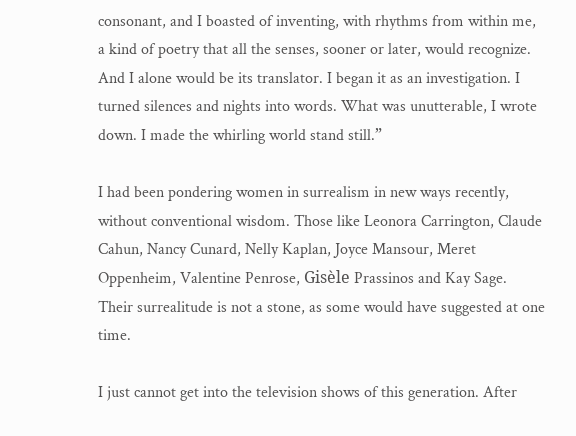consonant, and I boasted of inventing, with rhythms from within me, a kind of poetry that all the senses, sooner or later, would recognize. And I alone would be its translator. I began it as an investigation. I turned silences and nights into words. What was unutterable, I wrote down. I made the whirling world stand still.”

I had been pondering women in surrealism in new ways recently, without conventional wisdom. Those like Leonora Carrington, Claude Cahun, Nancy Cunard, Nelly Kaplan, Joyce Mansour, Meret Oppenheim, Valentine Penrose, Gisèle Prassinos and Kay Sage. Their surrealitude is not a stone, as some would have suggested at one time.

I just cannot get into the television shows of this generation. After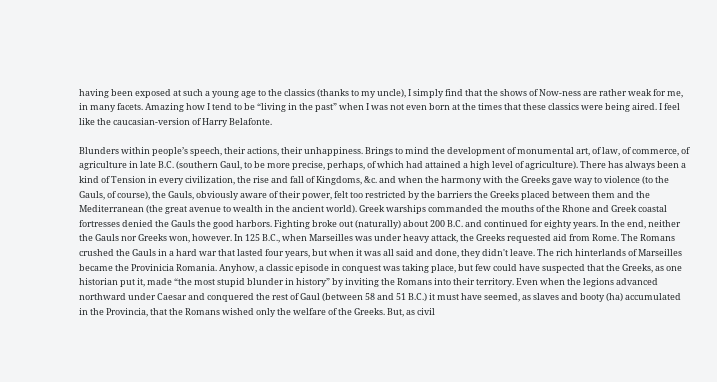having been exposed at such a young age to the classics (thanks to my uncle), I simply find that the shows of Now-ness are rather weak for me, in many facets. Amazing how I tend to be “living in the past” when I was not even born at the times that these classics were being aired. I feel like the caucasian-version of Harry Belafonte.

Blunders within people’s speech, their actions, their unhappiness. Brings to mind the development of monumental art, of law, of commerce, of agriculture in late B.C. (southern Gaul, to be more precise, perhaps, of which had attained a high level of agriculture). There has always been a kind of Tension in every civilization, the rise and fall of Kingdoms, &c. and when the harmony with the Greeks gave way to violence (to the Gauls, of course), the Gauls, obviously aware of their power, felt too restricted by the barriers the Greeks placed between them and the Mediterranean (the great avenue to wealth in the ancient world). Greek warships commanded the mouths of the Rhone and Greek coastal fortresses denied the Gauls the good harbors. Fighting broke out (naturally) about 200 B.C. and continued for eighty years. In the end, neither the Gauls nor Greeks won, however. In 125 B.C., when Marseilles was under heavy attack, the Greeks requested aid from Rome. The Romans crushed the Gauls in a hard war that lasted four years, but when it was all said and done, they didn't leave. The rich hinterlands of Marseilles became the Provinicia Romania. Anyhow, a classic episode in conquest was taking place, but few could have suspected that the Greeks, as one historian put it, made “the most stupid blunder in history” by inviting the Romans into their territory. Even when the legions advanced northward under Caesar and conquered the rest of Gaul (between 58 and 51 B.C.) it must have seemed, as slaves and booty (ha) accumulated in the Provincia, that the Romans wished only the welfare of the Greeks. But, as civil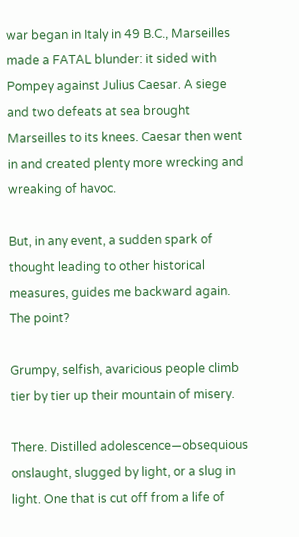war began in Italy in 49 B.C., Marseilles made a FATAL blunder: it sided with Pompey against Julius Caesar. A siege and two defeats at sea brought Marseilles to its knees. Caesar then went in and created plenty more wrecking and wreaking of havoc.

But, in any event, a sudden spark of thought leading to other historical measures, guides me backward again. The point?

Grumpy, selfish, avaricious people climb tier by tier up their mountain of misery.

There. Distilled adolescence—obsequious onslaught, slugged by light, or a slug in light. One that is cut off from a life of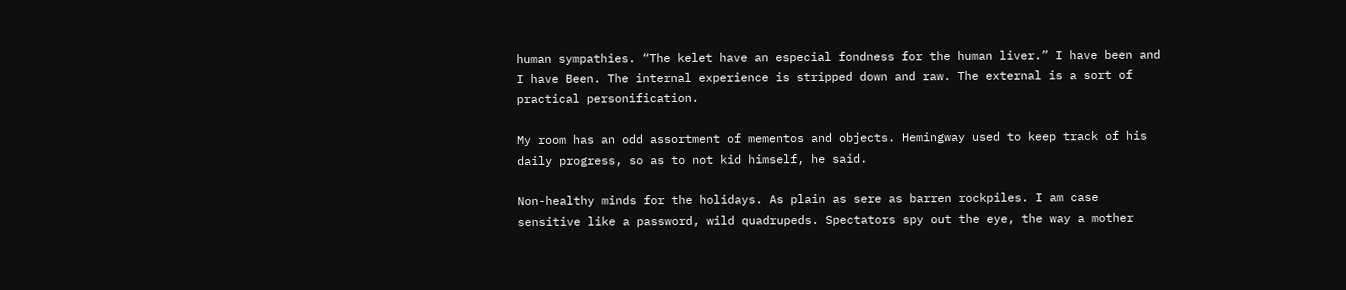human sympathies. “The kelet have an especial fondness for the human liver.” I have been and I have Been. The internal experience is stripped down and raw. The external is a sort of practical personification.

My room has an odd assortment of mementos and objects. Hemingway used to keep track of his daily progress, so as to not kid himself, he said.

Non-healthy minds for the holidays. As plain as sere as barren rockpiles. I am case sensitive like a password, wild quadrupeds. Spectators spy out the eye, the way a mother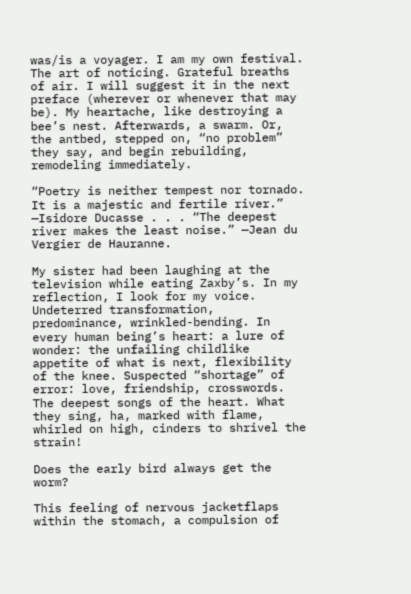was/is a voyager. I am my own festival. The art of noticing. Grateful breaths of air. I will suggest it in the next preface (wherever or whenever that may be). My heartache, like destroying a bee’s nest. Afterwards, a swarm. Or, the antbed, stepped on, “no problem” they say, and begin rebuilding, remodeling immediately.

“Poetry is neither tempest nor tornado. It is a majestic and fertile river.” —Isidore Ducasse . . . “The deepest river makes the least noise.” —Jean du Vergier de Hauranne.

My sister had been laughing at the television while eating Zaxby’s. In my reflection, I look for my voice. Undeterred transformation, predominance, wrinkled-bending. In every human being’s heart: a lure of wonder: the unfailing childlike appetite of what is next, flexibility of the knee. Suspected “shortage” of error: love, friendship, crosswords. The deepest songs of the heart. What they sing, ha, marked with flame, whirled on high, cinders to shrivel the strain!

Does the early bird always get the worm?

This feeling of nervous jacketflaps within the stomach, a compulsion of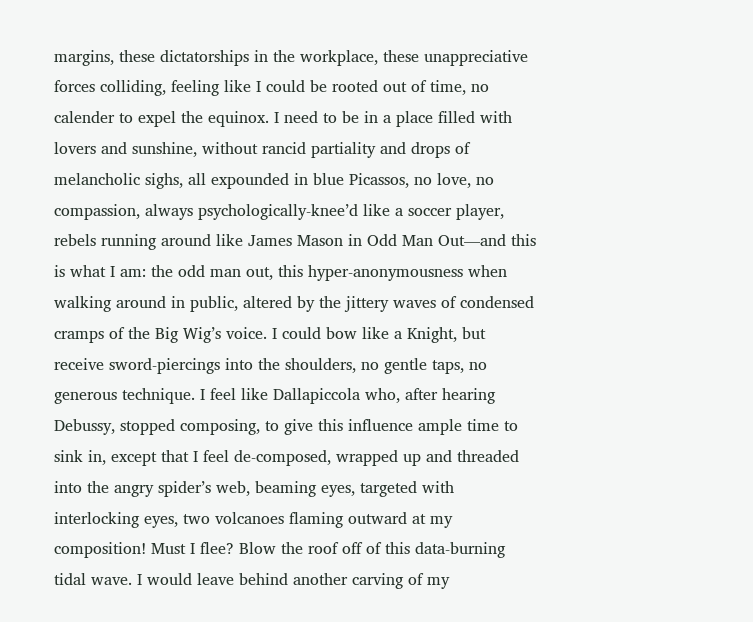margins, these dictatorships in the workplace, these unappreciative forces colliding, feeling like I could be rooted out of time, no calender to expel the equinox. I need to be in a place filled with lovers and sunshine, without rancid partiality and drops of melancholic sighs, all expounded in blue Picassos, no love, no compassion, always psychologically-knee’d like a soccer player, rebels running around like James Mason in Odd Man Out—and this is what I am: the odd man out, this hyper-anonymousness when walking around in public, altered by the jittery waves of condensed cramps of the Big Wig’s voice. I could bow like a Knight, but receive sword-piercings into the shoulders, no gentle taps, no generous technique. I feel like Dallapiccola who, after hearing Debussy, stopped composing, to give this influence ample time to sink in, except that I feel de-composed, wrapped up and threaded into the angry spider’s web, beaming eyes, targeted with interlocking eyes, two volcanoes flaming outward at my composition! Must I flee? Blow the roof off of this data-burning tidal wave. I would leave behind another carving of my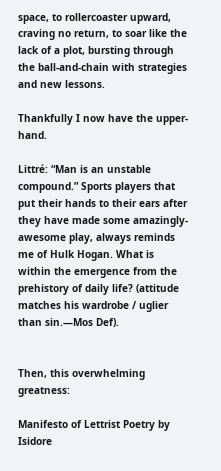space, to rollercoaster upward, craving no return, to soar like the lack of a plot, bursting through the ball-and-chain with strategies and new lessons.

Thankfully I now have the upper-hand.

Littré: “Man is an unstable compound.” Sports players that put their hands to their ears after they have made some amazingly-awesome play, always reminds me of Hulk Hogan. What is within the emergence from the prehistory of daily life? (attitude matches his wardrobe / uglier than sin.—Mos Def).


Then, this overwhelming greatness:

Manifesto of Lettrist Poetry by Isidore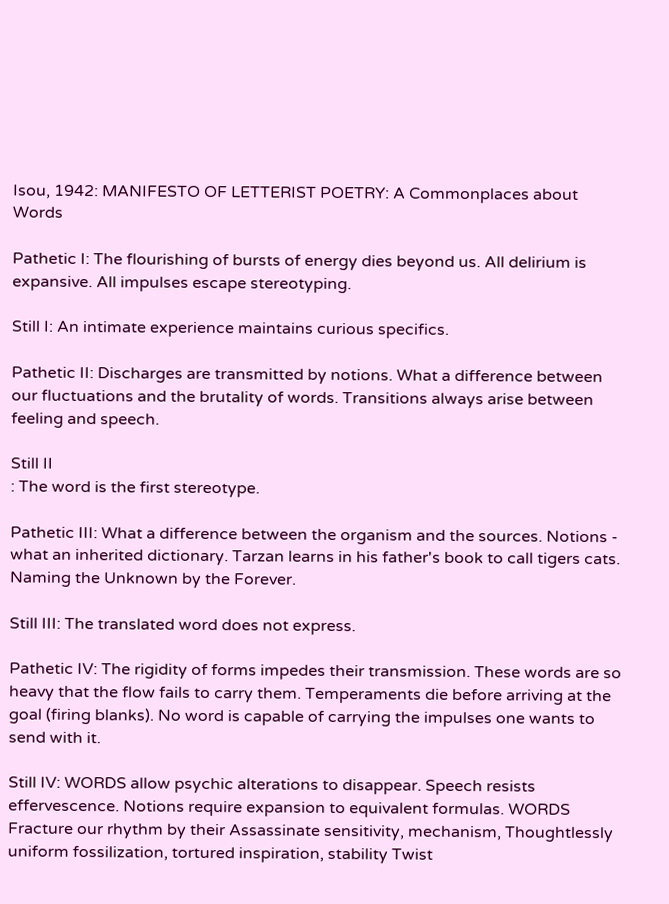Isou, 1942: MANIFESTO OF LETTERIST POETRY: A Commonplaces about Words

Pathetic I: The flourishing of bursts of energy dies beyond us. All delirium is expansive. All impulses escape stereotyping.

Still I: An intimate experience maintains curious specifics.

Pathetic II: Discharges are transmitted by notions. What a difference between our fluctuations and the brutality of words. Transitions always arise between feeling and speech.

Still II
: The word is the first stereotype.

Pathetic III: What a difference between the organism and the sources. Notions - what an inherited dictionary. Tarzan learns in his father's book to call tigers cats. Naming the Unknown by the Forever.

Still III: The translated word does not express.

Pathetic IV: The rigidity of forms impedes their transmission. These words are so heavy that the flow fails to carry them. Temperaments die before arriving at the goal (firing blanks). No word is capable of carrying the impulses one wants to send with it.

Still IV: WORDS allow psychic alterations to disappear. Speech resists effervescence. Notions require expansion to equivalent formulas. WORDS Fracture our rhythm by their Assassinate sensitivity, mechanism, Thoughtlessly uniform fossilization, tortured inspiration, stability Twist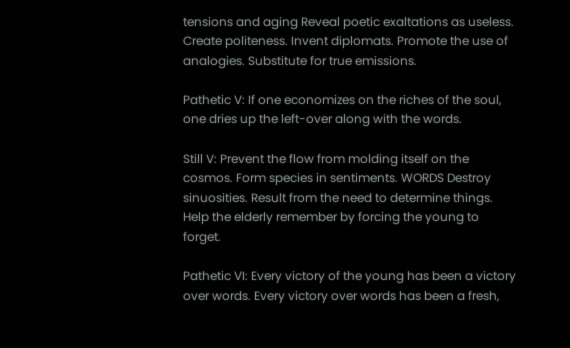tensions and aging Reveal poetic exaltations as useless. Create politeness. Invent diplomats. Promote the use of analogies. Substitute for true emissions.

Pathetic V: If one economizes on the riches of the soul, one dries up the left-over along with the words.

Still V: Prevent the flow from molding itself on the cosmos. Form species in sentiments. WORDS Destroy sinuosities. Result from the need to determine things. Help the elderly remember by forcing the young to forget.

Pathetic VI: Every victory of the young has been a victory over words. Every victory over words has been a fresh,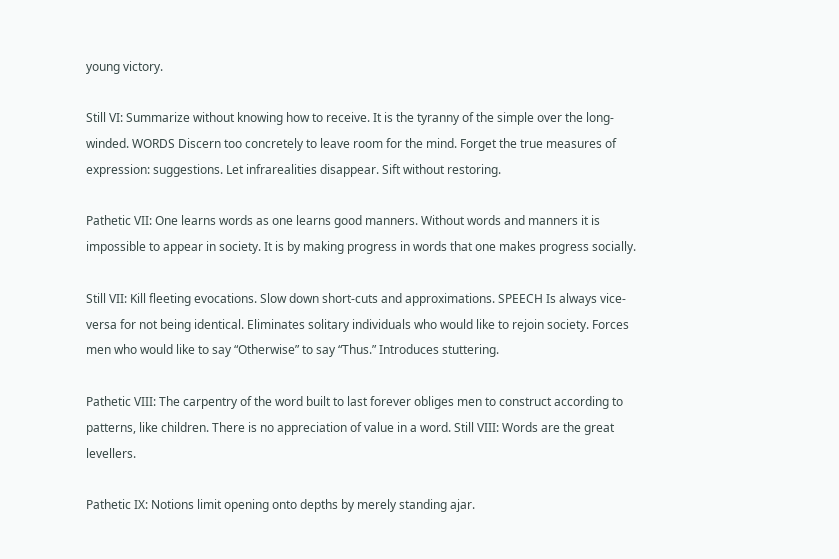young victory.

Still VI: Summarize without knowing how to receive. It is the tyranny of the simple over the long-winded. WORDS Discern too concretely to leave room for the mind. Forget the true measures of expression: suggestions. Let infrarealities disappear. Sift without restoring.

Pathetic VII: One learns words as one learns good manners. Without words and manners it is impossible to appear in society. It is by making progress in words that one makes progress socially.

Still VII: Kill fleeting evocations. Slow down short-cuts and approximations. SPEECH Is always vice-versa for not being identical. Eliminates solitary individuals who would like to rejoin society. Forces men who would like to say “Otherwise” to say “Thus.” Introduces stuttering.

Pathetic VIII: The carpentry of the word built to last forever obliges men to construct according to patterns, like children. There is no appreciation of value in a word. Still VIII: Words are the great levellers.

Pathetic IX: Notions limit opening onto depths by merely standing ajar.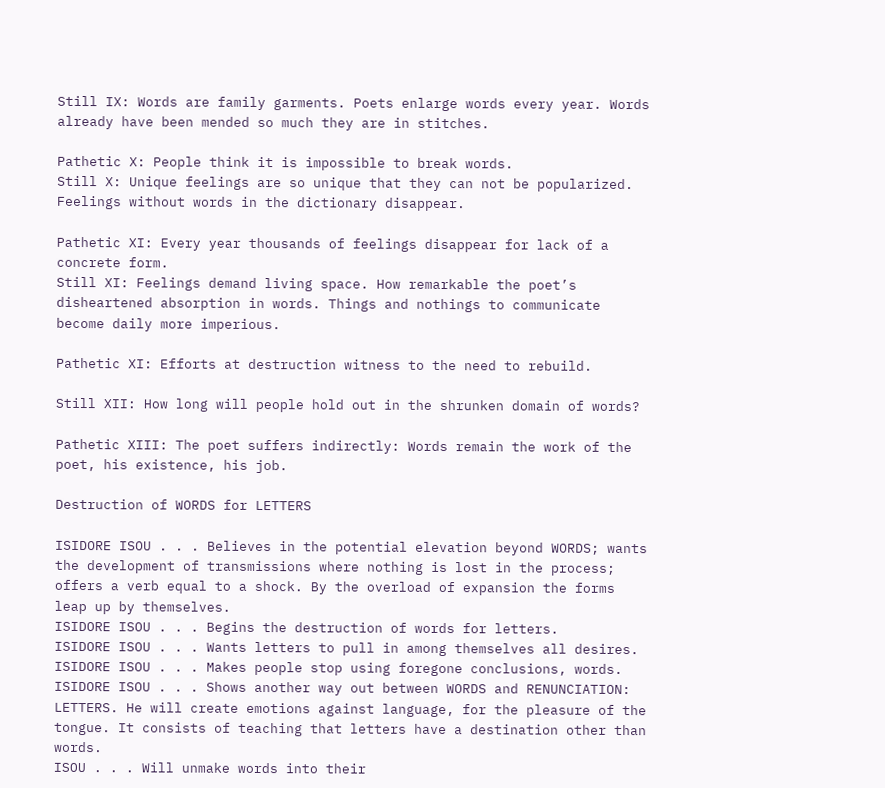Still IX: Words are family garments. Poets enlarge words every year. Words already have been mended so much they are in stitches.

Pathetic X: People think it is impossible to break words.
Still X: Unique feelings are so unique that they can not be popularized. Feelings without words in the dictionary disappear.

Pathetic XI: Every year thousands of feelings disappear for lack of a concrete form.
Still XI: Feelings demand living space. How remarkable the poet’s disheartened absorption in words. Things and nothings to communicate become daily more imperious.

Pathetic XI: Efforts at destruction witness to the need to rebuild.

Still XII: How long will people hold out in the shrunken domain of words?

Pathetic XIII: The poet suffers indirectly: Words remain the work of the poet, his existence, his job.

Destruction of WORDS for LETTERS

ISIDORE ISOU . . . Believes in the potential elevation beyond WORDS; wants the development of transmissions where nothing is lost in the process; offers a verb equal to a shock. By the overload of expansion the forms leap up by themselves.
ISIDORE ISOU . . . Begins the destruction of words for letters.
ISIDORE ISOU . . . Wants letters to pull in among themselves all desires.
ISIDORE ISOU . . . Makes people stop using foregone conclusions, words.
ISIDORE ISOU . . . Shows another way out between WORDS and RENUNCIATION: LETTERS. He will create emotions against language, for the pleasure of the tongue. It consists of teaching that letters have a destination other than words.
ISOU . . . Will unmake words into their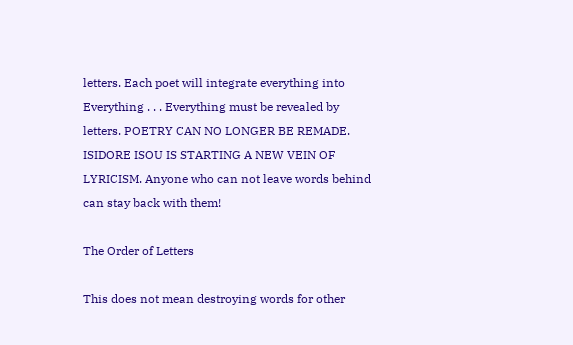letters. Each poet will integrate everything into Everything . . . Everything must be revealed by letters. POETRY CAN NO LONGER BE REMADE.
ISIDORE ISOU IS STARTING A NEW VEIN OF LYRICISM. Anyone who can not leave words behind can stay back with them!

The Order of Letters

This does not mean destroying words for other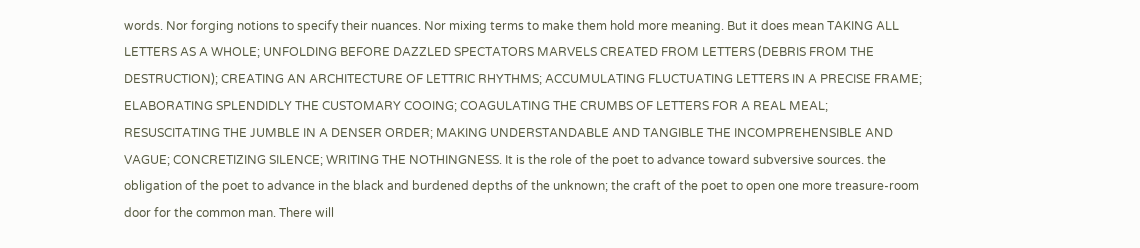words. Nor forging notions to specify their nuances. Nor mixing terms to make them hold more meaning. But it does mean TAKING ALL LETTERS AS A WHOLE; UNFOLDING BEFORE DAZZLED SPECTATORS MARVELS CREATED FROM LETTERS (DEBRIS FROM THE DESTRUCTION); CREATING AN ARCHITECTURE OF LETTRIC RHYTHMS; ACCUMULATING FLUCTUATING LETTERS IN A PRECISE FRAME; ELABORATING SPLENDIDLY THE CUSTOMARY COOING; COAGULATING THE CRUMBS OF LETTERS FOR A REAL MEAL; RESUSCITATING THE JUMBLE IN A DENSER ORDER; MAKING UNDERSTANDABLE AND TANGIBLE THE INCOMPREHENSIBLE AND VAGUE; CONCRETIZING SILENCE; WRITING THE NOTHINGNESS. It is the role of the poet to advance toward subversive sources. the obligation of the poet to advance in the black and burdened depths of the unknown; the craft of the poet to open one more treasure-room door for the common man. There will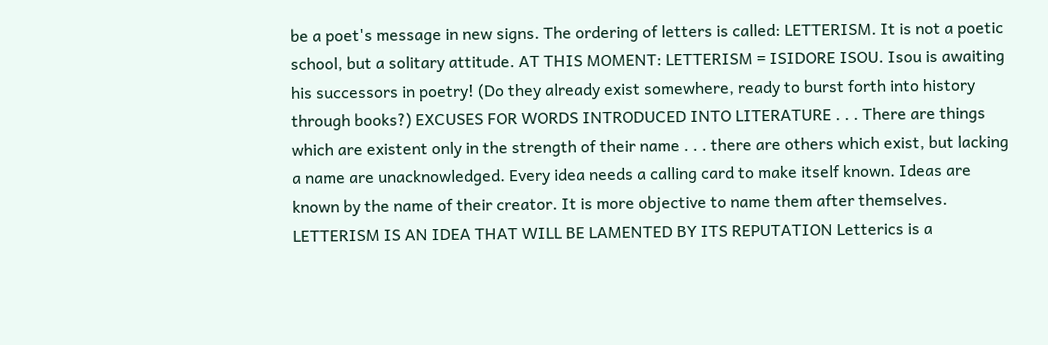be a poet's message in new signs. The ordering of letters is called: LETTERISM. It is not a poetic school, but a solitary attitude. AT THIS MOMENT: LETTERISM = ISIDORE ISOU. Isou is awaiting his successors in poetry! (Do they already exist somewhere, ready to burst forth into history through books?) EXCUSES FOR WORDS INTRODUCED INTO LITERATURE . . . There are things which are existent only in the strength of their name . . . there are others which exist, but lacking a name are unacknowledged. Every idea needs a calling card to make itself known. Ideas are known by the name of their creator. It is more objective to name them after themselves. LETTERISM IS AN IDEA THAT WILL BE LAMENTED BY ITS REPUTATION Letterics is a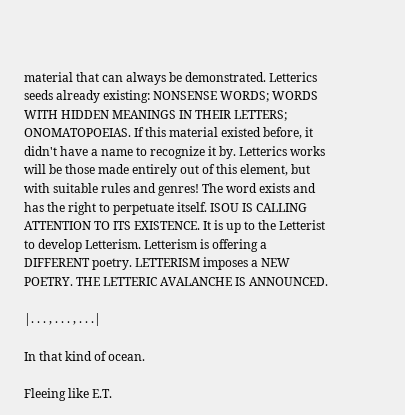material that can always be demonstrated. Letterics seeds already existing: NONSENSE WORDS; WORDS WITH HIDDEN MEANINGS IN THEIR LETTERS; ONOMATOPOEIAS. If this material existed before, it didn't have a name to recognize it by. Letterics works will be those made entirely out of this element, but with suitable rules and genres! The word exists and has the right to perpetuate itself. ISOU IS CALLING ATTENTION TO ITS EXISTENCE. It is up to the Letterist to develop Letterism. Letterism is offering a DIFFERENT poetry. LETTERISM imposes a NEW POETRY. THE LETTERIC AVALANCHE IS ANNOUNCED.

|. . . , . . . , . . .|

In that kind of ocean.

Fleeing like E.T.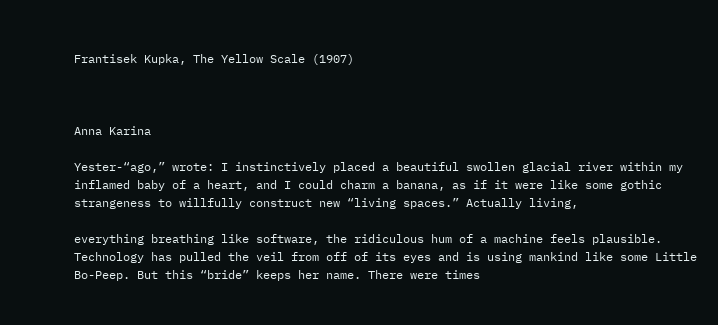Frantisek Kupka, The Yellow Scale (1907)



Anna Karina

Yester-“ago,” wrote: I instinctively placed a beautiful swollen glacial river within my inflamed baby of a heart, and I could charm a banana, as if it were like some gothic strangeness to willfully construct new “living spaces.” Actually living,

everything breathing like software, the ridiculous hum of a machine feels plausible. Technology has pulled the veil from off of its eyes and is using mankind like some Little Bo-Peep. But this “bride” keeps her name. There were times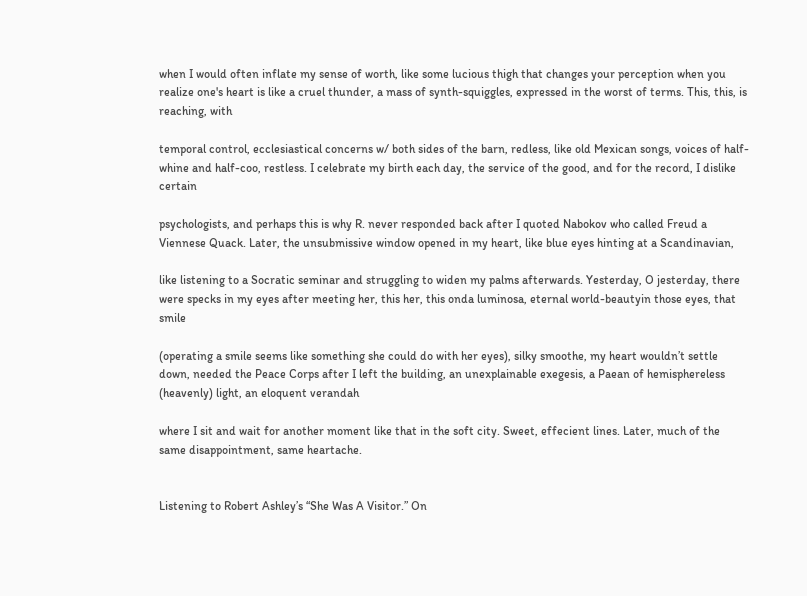when I would often inflate my sense of worth, like some lucious thigh that changes your perception when you realize one's heart is like a cruel thunder, a mass of synth-squiggles, expressed in the worst of terms. This, this, is reaching, with

temporal control, ecclesiastical concerns w/ both sides of the barn, redless, like old Mexican songs, voices of half-whine and half-coo, restless. I celebrate my birth each day, the service of the good, and for the record, I dislike certain

psychologists, and perhaps this is why R. never responded back after I quoted Nabokov who called Freud a Viennese Quack. Later, the unsubmissive window opened in my heart, like blue eyes hinting at a Scandinavian,

like listening to a Socratic seminar and struggling to widen my palms afterwards. Yesterday, O jesterday, there were specks in my eyes after meeting her, this her, this onda luminosa, eternal world-beautyin those eyes, that smile

(operating a smile seems like something she could do with her eyes), silky smoothe, my heart wouldn’t settle down, needed the Peace Corps after I left the building, an unexplainable exegesis, a Paean of hemisphereless (heavenly) light, an eloquent verandah

where I sit and wait for another moment like that in the soft city. Sweet, effecient lines. Later, much of the same disappointment, same heartache.


Listening to Robert Ashley’s “She Was A Visitor.” On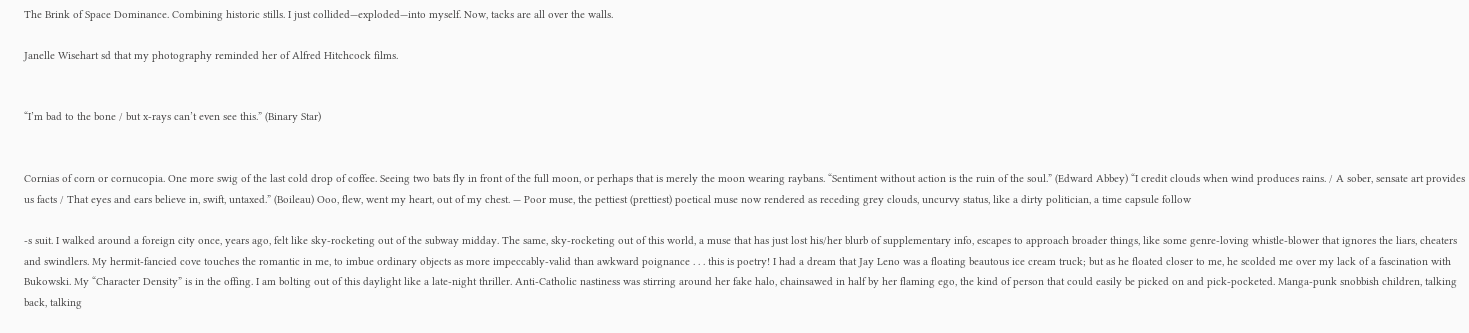The Brink of Space Dominance. Combining historic stills. I just collided—exploded—into myself. Now, tacks are all over the walls.

Janelle Wisehart sd that my photography reminded her of Alfred Hitchcock films.


“I’m bad to the bone / but x-rays can’t even see this.” (Binary Star)


Cornias of corn or cornucopia. One more swig of the last cold drop of coffee. Seeing two bats fly in front of the full moon, or perhaps that is merely the moon wearing raybans. “Sentiment without action is the ruin of the soul.” (Edward Abbey) “I credit clouds when wind produces rains. / A sober, sensate art provides us facts / That eyes and ears believe in, swift, untaxed.” (Boileau) Ooo, flew, went my heart, out of my chest. — Poor muse, the pettiest (prettiest) poetical muse now rendered as receding grey clouds, uncurvy status, like a dirty politician, a time capsule follow

-s suit. I walked around a foreign city once, years ago, felt like sky-rocketing out of the subway midday. The same, sky-rocketing out of this world, a muse that has just lost his/her blurb of supplementary info, escapes to approach broader things, like some genre-loving whistle-blower that ignores the liars, cheaters and swindlers. My hermit-fancied cove touches the romantic in me, to imbue ordinary objects as more impeccably-valid than awkward poignance . . . this is poetry! I had a dream that Jay Leno was a floating beautous ice cream truck; but as he floated closer to me, he scolded me over my lack of a fascination with Bukowski. My “Character Density” is in the offing. I am bolting out of this daylight like a late-night thriller. Anti-Catholic nastiness was stirring around her fake halo, chainsawed in half by her flaming ego, the kind of person that could easily be picked on and pick-pocketed. Manga-punk snobbish children, talking back, talking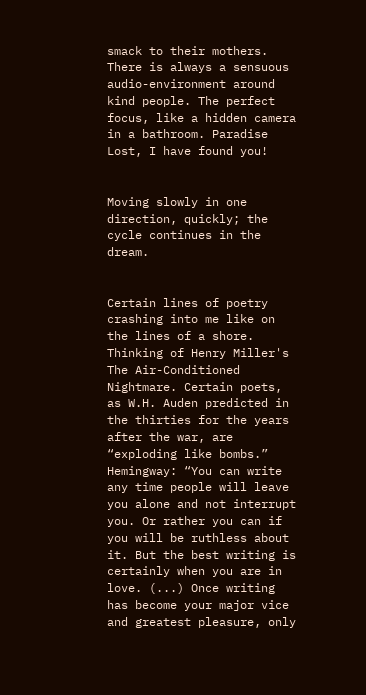smack to their mothers. There is always a sensuous audio-environment around kind people. The perfect focus, like a hidden camera in a bathroom. Paradise Lost, I have found you!


Moving slowly in one direction, quickly; the cycle continues in the dream.


Certain lines of poetry crashing into me like on the lines of a shore. Thinking of Henry Miller's The Air-Conditioned Nightmare. Certain poets, as W.H. Auden predicted in the thirties for the years after the war, are “exploding like bombs.” Hemingway: “You can write any time people will leave you alone and not interrupt you. Or rather you can if you will be ruthless about it. But the best writing is certainly when you are in love. (...) Once writing has become your major vice and greatest pleasure, only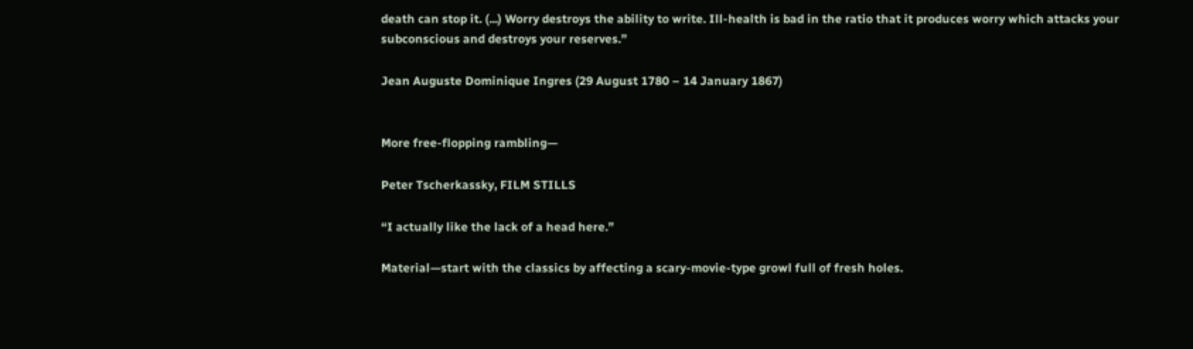death can stop it. (...) Worry destroys the ability to write. Ill-health is bad in the ratio that it produces worry which attacks your subconscious and destroys your reserves.”

Jean Auguste Dominique Ingres (29 August 1780 – 14 January 1867)


More free-flopping rambling—

Peter Tscherkassky, FILM STILLS

“I actually like the lack of a head here.”

Material—start with the classics by affecting a scary-movie-type growl full of fresh holes.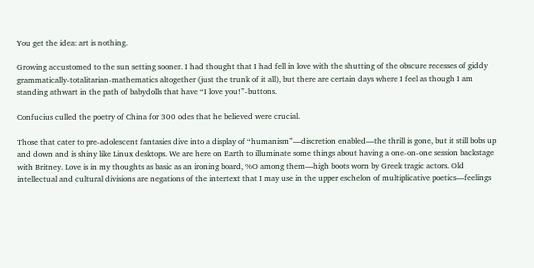You get the idea: art is nothing.

Growing accustomed to the sun setting sooner. I had thought that I had fell in love with the shutting of the obscure recesses of giddy grammatically-totalitarian-mathematics altogether (just the trunk of it all), but there are certain days where I feel as though I am standing athwart in the path of babydolls that have “I love you!”-buttons.

Confucius culled the poetry of China for 300 odes that he believed were crucial.

Those that cater to pre-adolescent fantasies dive into a display of “humanism”—discretion enabled—the thrill is gone, but it still bobs up and down and is shiny like Linux desktops. We are here on Earth to illuminate some things about having a one-on-one session backstage with Britney. Love is in my thoughts as basic as an ironing board, %O among them—high boots worn by Greek tragic actors. Old intellectual and cultural divisions are negations of the intertext that I may use in the upper eschelon of multiplicative poetics—feelings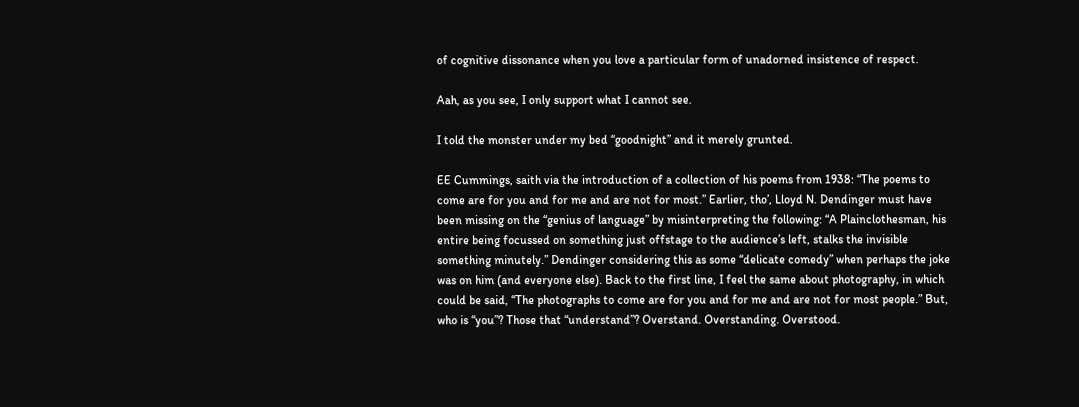of cognitive dissonance when you love a particular form of unadorned insistence of respect.

Aah, as you see, I only support what I cannot see.

I told the monster under my bed “goodnight” and it merely grunted.

EE Cummings, saith via the introduction of a collection of his poems from 1938: “The poems to come are for you and for me and are not for most.” Earlier, tho’, Lloyd N. Dendinger must have been missing on the “genius of language” by misinterpreting the following: “A Plainclothesman, his entire being focussed on something just offstage to the audience’s left, stalks the invisible something minutely.” Dendinger considering this as some “delicate comedy” when perhaps the joke was on him (and everyone else). Back to the first line, I feel the same about photography, in which could be said, “The photographs to come are for you and for me and are not for most people.” But, who is “you”? Those that “understand”? Overstand. Overstanding. Overstood.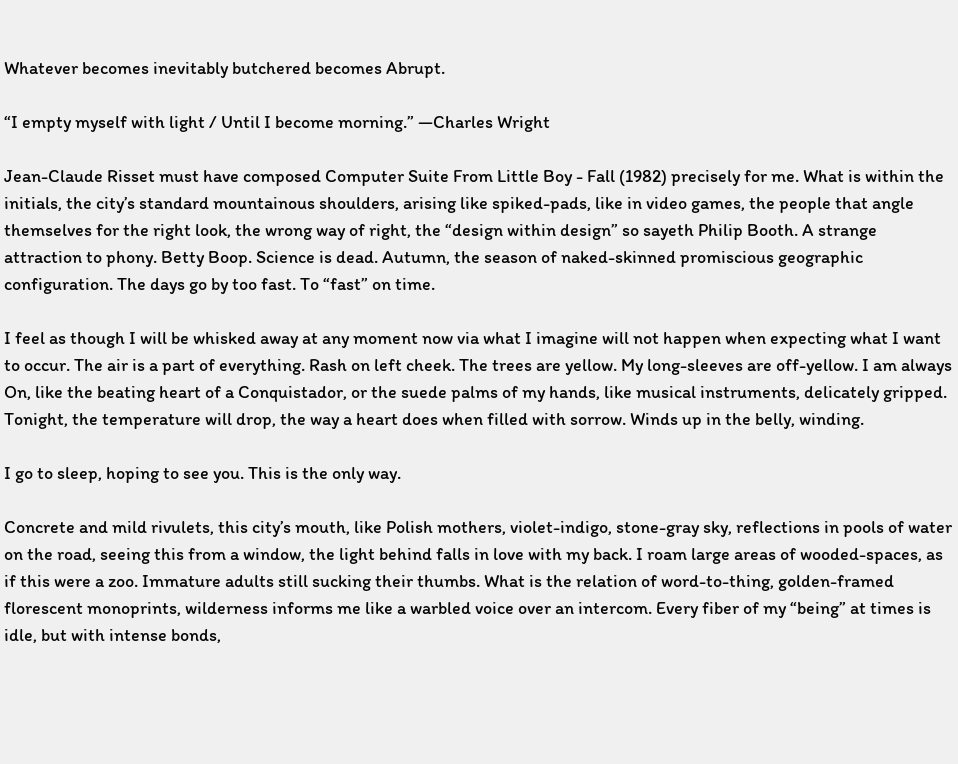Whatever becomes inevitably butchered becomes Abrupt.

“I empty myself with light / Until I become morning.” —Charles Wright

Jean-Claude Risset must have composed Computer Suite From Little Boy - Fall (1982) precisely for me. What is within the initials, the city’s standard mountainous shoulders, arising like spiked-pads, like in video games, the people that angle themselves for the right look, the wrong way of right, the “design within design” so sayeth Philip Booth. A strange attraction to phony. Betty Boop. Science is dead. Autumn, the season of naked-skinned promiscious geographic configuration. The days go by too fast. To “fast” on time.

I feel as though I will be whisked away at any moment now via what I imagine will not happen when expecting what I want to occur. The air is a part of everything. Rash on left cheek. The trees are yellow. My long-sleeves are off-yellow. I am always On, like the beating heart of a Conquistador, or the suede palms of my hands, like musical instruments, delicately gripped. Tonight, the temperature will drop, the way a heart does when filled with sorrow. Winds up in the belly, winding.

I go to sleep, hoping to see you. This is the only way.

Concrete and mild rivulets, this city’s mouth, like Polish mothers, violet-indigo, stone-gray sky, reflections in pools of water on the road, seeing this from a window, the light behind falls in love with my back. I roam large areas of wooded-spaces, as if this were a zoo. Immature adults still sucking their thumbs. What is the relation of word-to-thing, golden-framed florescent monoprints, wilderness informs me like a warbled voice over an intercom. Every fiber of my “being” at times is idle, but with intense bonds,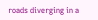roads diverging in a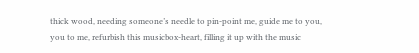thick wood, needing someone’s needle to pin-point me, guide me to you, you to me, refurbish this musicbox-heart, filling it up with the music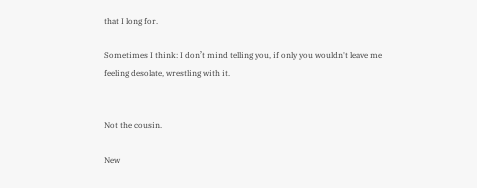that I long for.

Sometimes I think: I don’t mind telling you, if only you wouldn't leave me feeling desolate, wrestling with it.


Not the cousin.

New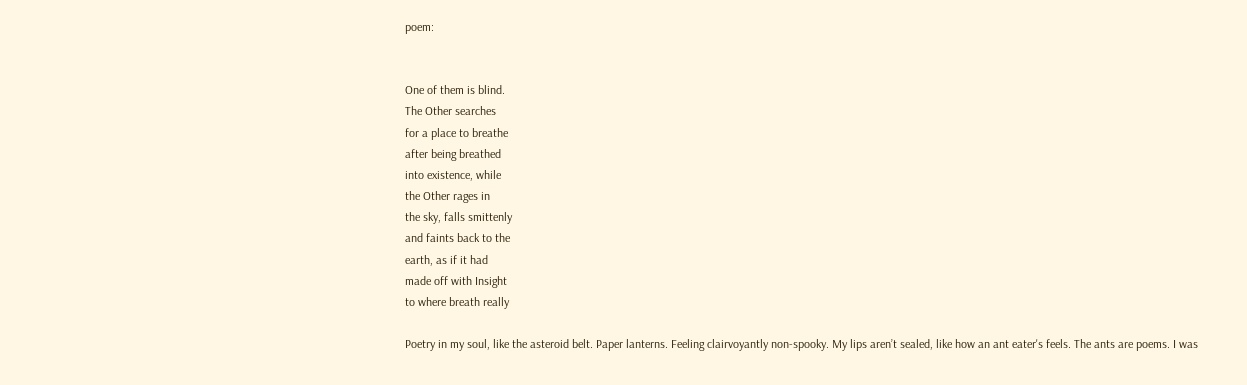poem:


One of them is blind.
The Other searches
for a place to breathe
after being breathed
into existence, while
the Other rages in
the sky, falls smittenly
and faints back to the
earth, as if it had
made off with Insight
to where breath really

Poetry in my soul, like the asteroid belt. Paper lanterns. Feeling clairvoyantly non-spooky. My lips aren’t sealed, like how an ant eater's feels. The ants are poems. I was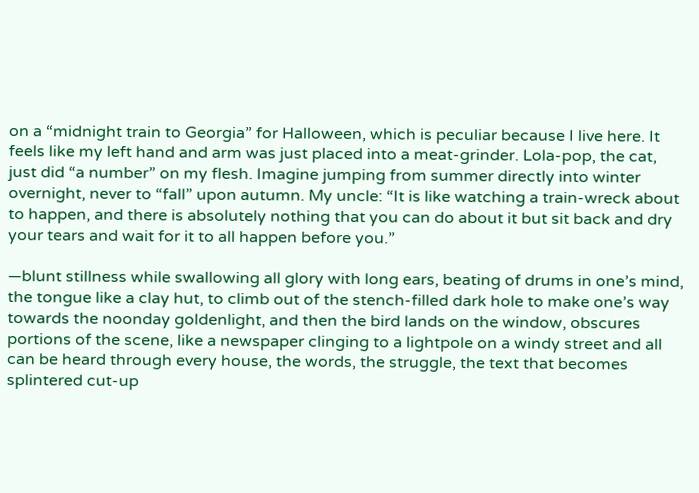on a “midnight train to Georgia” for Halloween, which is peculiar because I live here. It feels like my left hand and arm was just placed into a meat-grinder. Lola-pop, the cat, just did “a number” on my flesh. Imagine jumping from summer directly into winter overnight, never to “fall” upon autumn. My uncle: “It is like watching a train-wreck about to happen, and there is absolutely nothing that you can do about it but sit back and dry your tears and wait for it to all happen before you.”

—blunt stillness while swallowing all glory with long ears, beating of drums in one’s mind, the tongue like a clay hut, to climb out of the stench-filled dark hole to make one’s way towards the noonday goldenlight, and then the bird lands on the window, obscures portions of the scene, like a newspaper clinging to a lightpole on a windy street and all can be heard through every house, the words, the struggle, the text that becomes splintered cut-up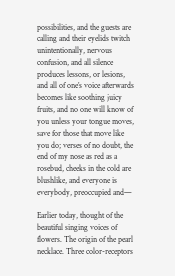possibilities, and the guests are calling and their eyelids twitch unintentionally, nervous confusion, and all silence produces lessons, or lesions, and all of one’s voice afterwards becomes like soothing juicy fruits, and no one will know of you unless your tongue moves, save for those that move like you do; verses of no doubt, the end of my nose as red as a rosebud, cheeks in the cold are blushlike, and everyone is everybody, preoccupied and—

Earlier today, thought of the beautiful singing voices of flowers. The origin of the pearl necklace. Three color-receptors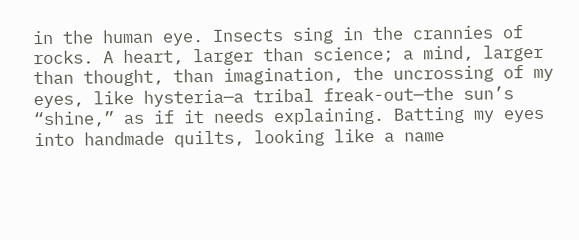in the human eye. Insects sing in the crannies of rocks. A heart, larger than science; a mind, larger than thought, than imagination, the uncrossing of my eyes, like hysteria—a tribal freak-out—the sun’s “shine,” as if it needs explaining. Batting my eyes into handmade quilts, looking like a name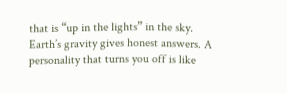that is “up in the lights” in the sky. Earth’s gravity gives honest answers. A personality that turns you off is like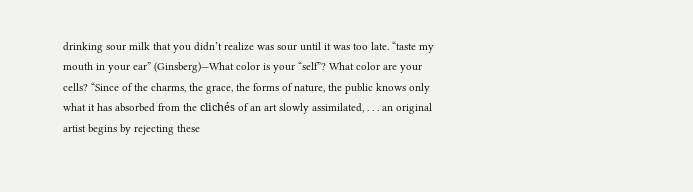drinking sour milk that you didn’t realize was sour until it was too late. “taste my mouth in your ear” (Ginsberg)—What color is your “self”? What color are your cells? “Since of the charms, the grace, the forms of nature, the public knows only what it has absorbed from the clichés of an art slowly assimilated, . . . an original artist begins by rejecting these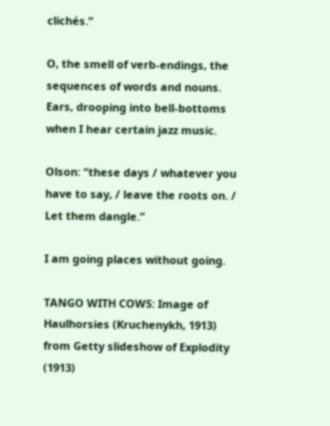clichés.”

O, the smell of verb-endings, the sequences of words and nouns. Ears, drooping into bell-bottoms when I hear certain jazz music.

Olson: “these days / whatever you have to say, / leave the roots on. / Let them dangle.”

I am going places without going.

TANGO WITH COWS: Image of Haulhorsies (Kruchenykh, 1913) from Getty slideshow of Explodity (1913)